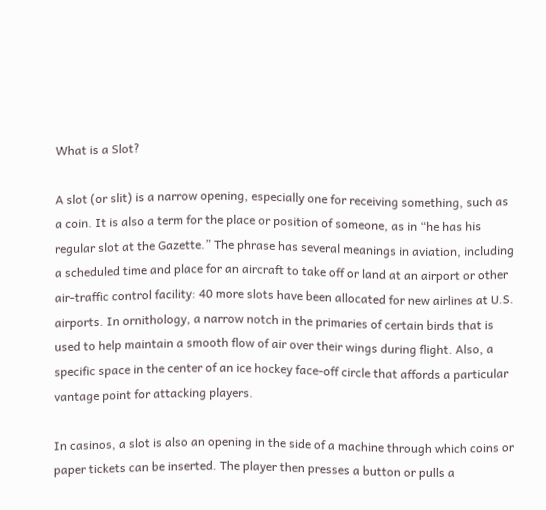What is a Slot?

A slot (or slit) is a narrow opening, especially one for receiving something, such as a coin. It is also a term for the place or position of someone, as in “he has his regular slot at the Gazette.” The phrase has several meanings in aviation, including a scheduled time and place for an aircraft to take off or land at an airport or other air-traffic control facility: 40 more slots have been allocated for new airlines at U.S. airports. In ornithology, a narrow notch in the primaries of certain birds that is used to help maintain a smooth flow of air over their wings during flight. Also, a specific space in the center of an ice hockey face-off circle that affords a particular vantage point for attacking players.

In casinos, a slot is also an opening in the side of a machine through which coins or paper tickets can be inserted. The player then presses a button or pulls a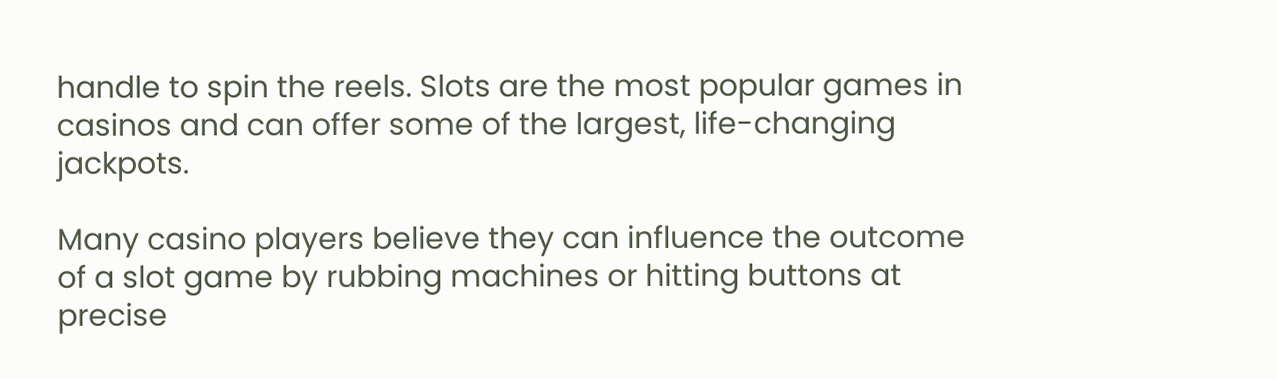handle to spin the reels. Slots are the most popular games in casinos and can offer some of the largest, life-changing jackpots.

Many casino players believe they can influence the outcome of a slot game by rubbing machines or hitting buttons at precise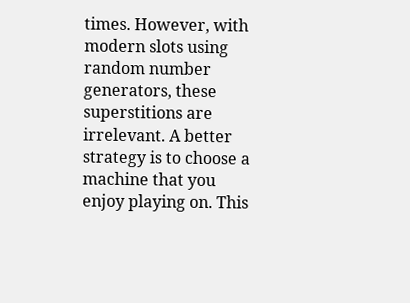times. However, with modern slots using random number generators, these superstitions are irrelevant. A better strategy is to choose a machine that you enjoy playing on. This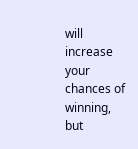will increase your chances of winning, but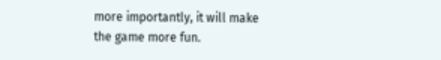more importantly, it will make the game more fun.